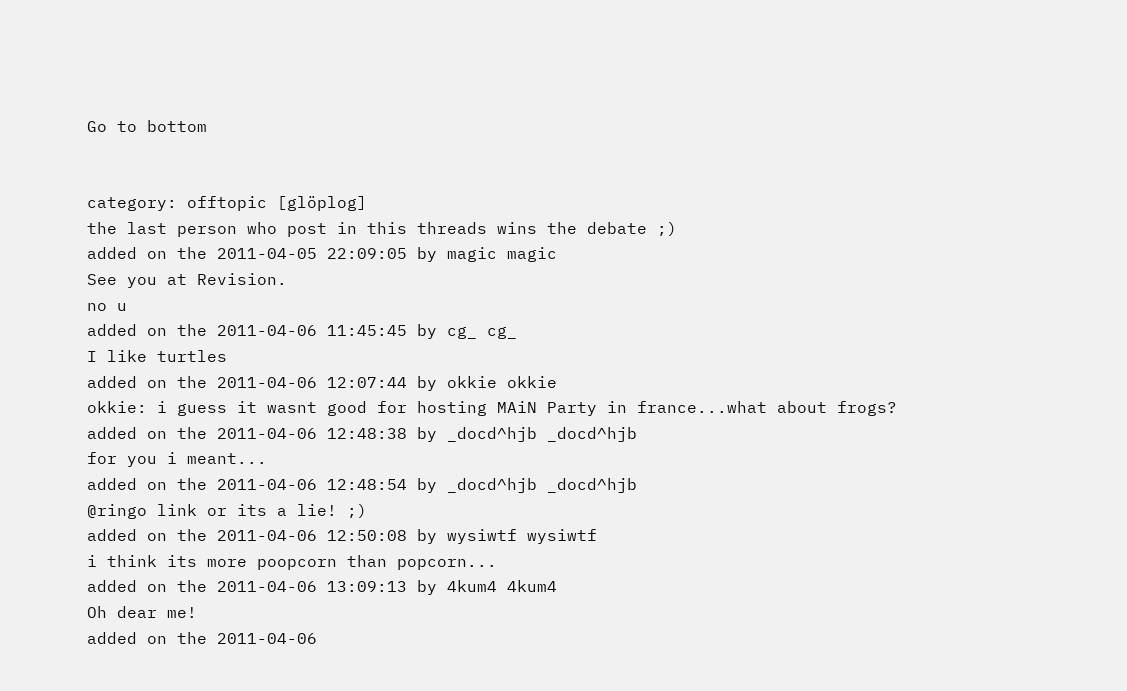Go to bottom


category: offtopic [glöplog]
the last person who post in this threads wins the debate ;)
added on the 2011-04-05 22:09:05 by magic magic
See you at Revision.
no u
added on the 2011-04-06 11:45:45 by cg_ cg_
I like turtles
added on the 2011-04-06 12:07:44 by okkie okkie
okkie: i guess it wasnt good for hosting MAiN Party in france...what about frogs?
added on the 2011-04-06 12:48:38 by _docd^hjb _docd^hjb
for you i meant...
added on the 2011-04-06 12:48:54 by _docd^hjb _docd^hjb
@ringo link or its a lie! ;)
added on the 2011-04-06 12:50:08 by wysiwtf wysiwtf
i think its more poopcorn than popcorn...
added on the 2011-04-06 13:09:13 by 4kum4 4kum4
Oh dear me!
added on the 2011-04-06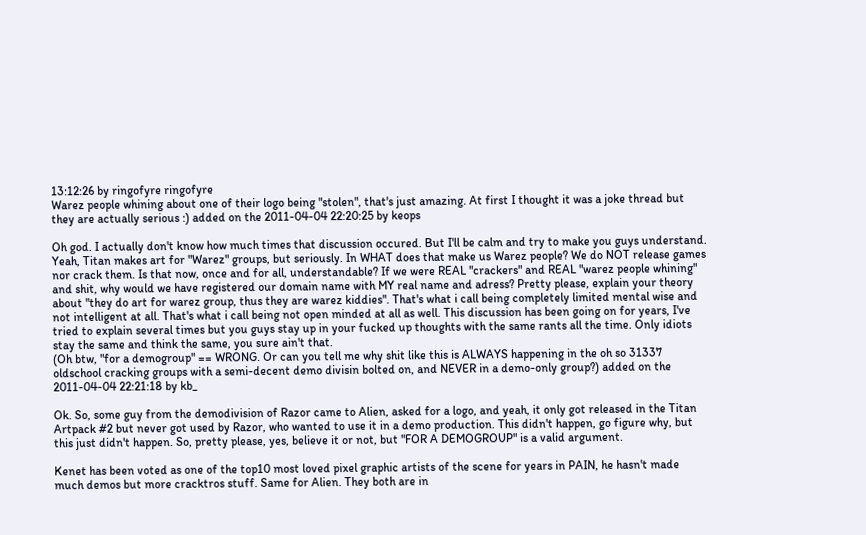13:12:26 by ringofyre ringofyre
Warez people whining about one of their logo being "stolen", that's just amazing. At first I thought it was a joke thread but they are actually serious :) added on the 2011-04-04 22:20:25 by keops

Oh god. I actually don't know how much times that discussion occured. But I'll be calm and try to make you guys understand. Yeah, Titan makes art for "Warez" groups, but seriously. In WHAT does that make us Warez people? We do NOT release games nor crack them. Is that now, once and for all, understandable? If we were REAL "crackers" and REAL "warez people whining" and shit, why would we have registered our domain name with MY real name and adress? Pretty please, explain your theory about "they do art for warez group, thus they are warez kiddies". That's what i call being completely limited mental wise and not intelligent at all. That's what i call being not open minded at all as well. This discussion has been going on for years, I've tried to explain several times but you guys stay up in your fucked up thoughts with the same rants all the time. Only idiots stay the same and think the same, you sure ain't that.
(Oh btw, "for a demogroup" == WRONG. Or can you tell me why shit like this is ALWAYS happening in the oh so 31337 oldschool cracking groups with a semi-decent demo divisin bolted on, and NEVER in a demo-only group?) added on the 2011-04-04 22:21:18 by kb_

Ok. So, some guy from the demodivision of Razor came to Alien, asked for a logo, and yeah, it only got released in the Titan Artpack #2 but never got used by Razor, who wanted to use it in a demo production. This didn't happen, go figure why, but this just didn't happen. So, pretty please, yes, believe it or not, but "FOR A DEMOGROUP" is a valid argument.

Kenet has been voted as one of the top10 most loved pixel graphic artists of the scene for years in PAIN, he hasn't made much demos but more cracktros stuff. Same for Alien. They both are in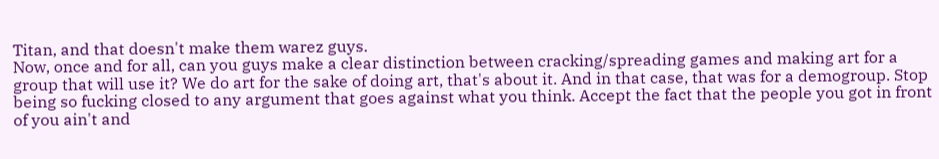Titan, and that doesn't make them warez guys.
Now, once and for all, can you guys make a clear distinction between cracking/spreading games and making art for a group that will use it? We do art for the sake of doing art, that's about it. And in that case, that was for a demogroup. Stop being so fucking closed to any argument that goes against what you think. Accept the fact that the people you got in front of you ain't and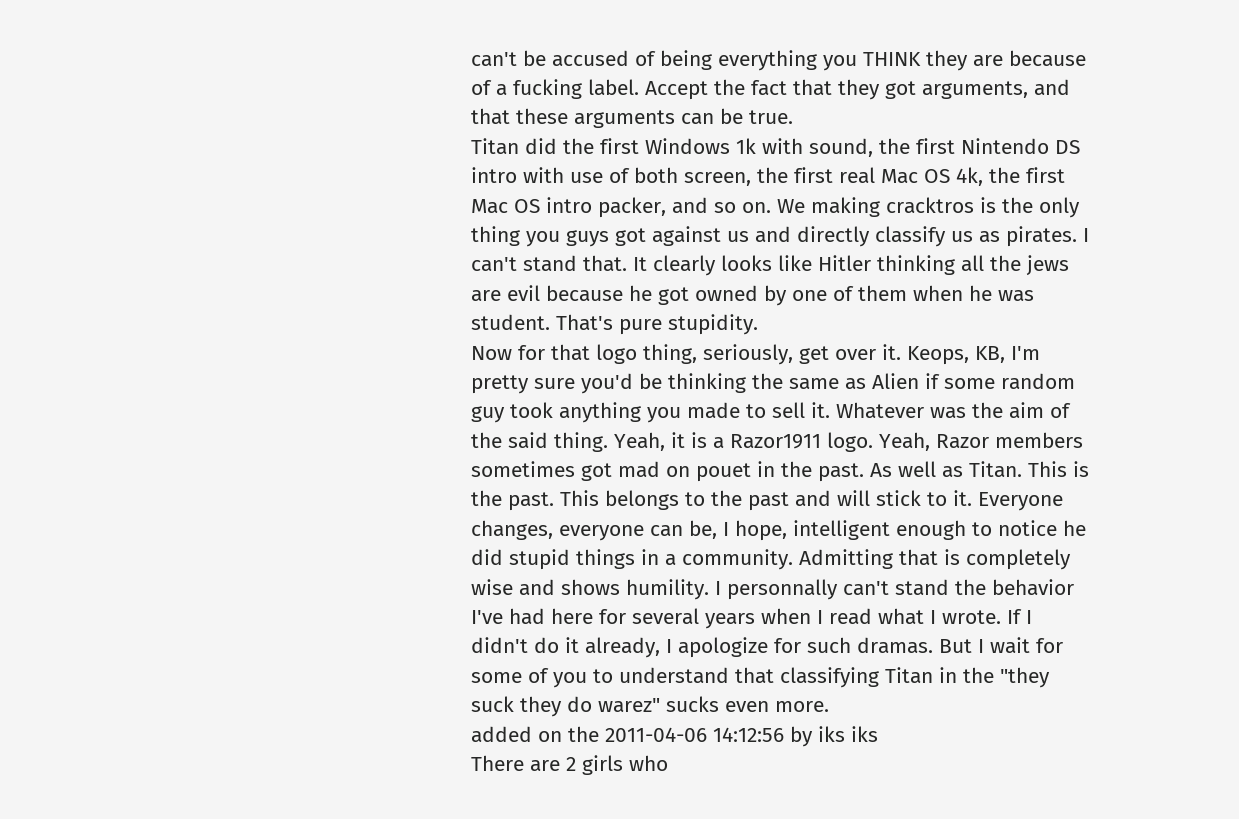can't be accused of being everything you THINK they are because of a fucking label. Accept the fact that they got arguments, and that these arguments can be true.
Titan did the first Windows 1k with sound, the first Nintendo DS intro with use of both screen, the first real Mac OS 4k, the first Mac OS intro packer, and so on. We making cracktros is the only thing you guys got against us and directly classify us as pirates. I can't stand that. It clearly looks like Hitler thinking all the jews are evil because he got owned by one of them when he was student. That's pure stupidity.
Now for that logo thing, seriously, get over it. Keops, KB, I'm pretty sure you'd be thinking the same as Alien if some random guy took anything you made to sell it. Whatever was the aim of the said thing. Yeah, it is a Razor1911 logo. Yeah, Razor members sometimes got mad on pouet in the past. As well as Titan. This is the past. This belongs to the past and will stick to it. Everyone changes, everyone can be, I hope, intelligent enough to notice he did stupid things in a community. Admitting that is completely wise and shows humility. I personnally can't stand the behavior I've had here for several years when I read what I wrote. If I didn't do it already, I apologize for such dramas. But I wait for some of you to understand that classifying Titan in the "they suck they do warez" sucks even more.
added on the 2011-04-06 14:12:56 by iks iks
There are 2 girls who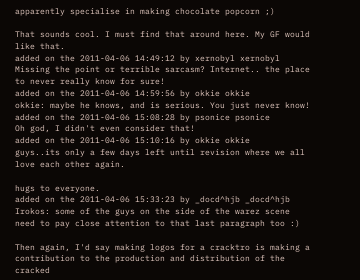apparently specialise in making chocolate popcorn ;)

That sounds cool. I must find that around here. My GF would like that.
added on the 2011-04-06 14:49:12 by xernobyl xernobyl
Missing the point or terrible sarcasm? Internet.. the place to never really know for sure!
added on the 2011-04-06 14:59:56 by okkie okkie
okkie: maybe he knows, and is serious. You just never know!
added on the 2011-04-06 15:08:28 by psonice psonice
Oh god, I didn't even consider that!
added on the 2011-04-06 15:10:16 by okkie okkie
guys..its only a few days left until revision where we all love each other again.

hugs to everyone.
added on the 2011-04-06 15:33:23 by _docd^hjb _docd^hjb
Irokos: some of the guys on the side of the warez scene need to pay close attention to that last paragraph too :)

Then again, I'd say making logos for a cracktro is making a contribution to the production and distribution of the cracked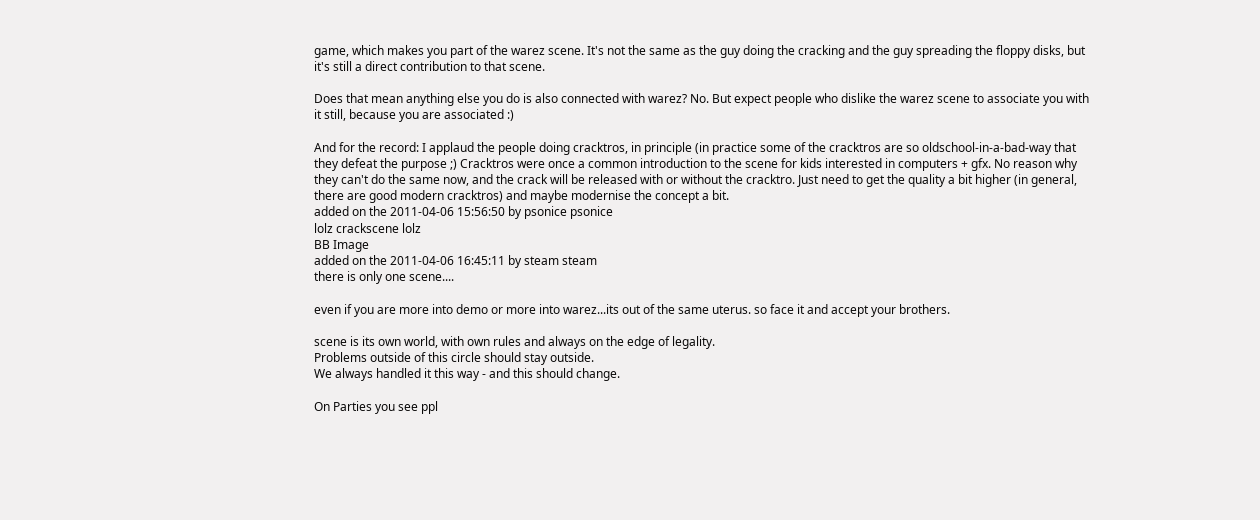game, which makes you part of the warez scene. It's not the same as the guy doing the cracking and the guy spreading the floppy disks, but it's still a direct contribution to that scene.

Does that mean anything else you do is also connected with warez? No. But expect people who dislike the warez scene to associate you with it still, because you are associated :)

And for the record: I applaud the people doing cracktros, in principle (in practice some of the cracktros are so oldschool-in-a-bad-way that they defeat the purpose ;) Cracktros were once a common introduction to the scene for kids interested in computers + gfx. No reason why they can't do the same now, and the crack will be released with or without the cracktro. Just need to get the quality a bit higher (in general, there are good modern cracktros) and maybe modernise the concept a bit.
added on the 2011-04-06 15:56:50 by psonice psonice
lolz crackscene lolz
BB Image
added on the 2011-04-06 16:45:11 by steam steam
there is only one scene....

even if you are more into demo or more into warez...its out of the same uterus. so face it and accept your brothers.

scene is its own world, with own rules and always on the edge of legality.
Problems outside of this circle should stay outside.
We always handled it this way - and this should change.

On Parties you see ppl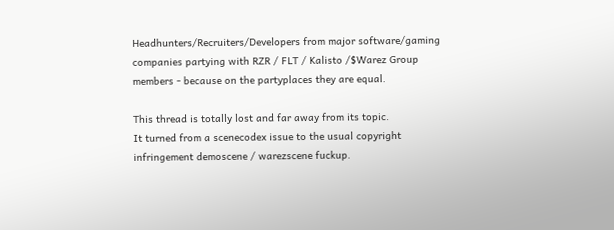Headhunters/Recruiters/Developers from major software/gaming companies partying with RZR / FLT / Kalisto /$Warez Group members - because on the partyplaces they are equal.

This thread is totally lost and far away from its topic.
It turned from a scenecodex issue to the usual copyright infringement demoscene / warezscene fuckup.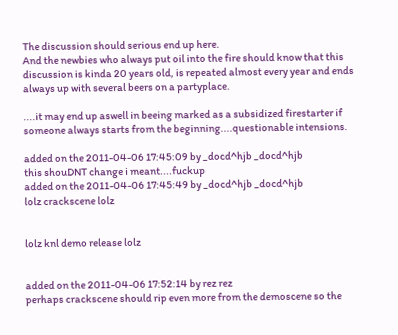The discussion should serious end up here.
And the newbies who always put oil into the fire should know that this discussion is kinda 20 years old, is repeated almost every year and ends always up with several beers on a partyplace.

....it may end up aswell in beeing marked as a subsidized firestarter if someone always starts from the beginning....questionable intensions.

added on the 2011-04-06 17:45:09 by _docd^hjb _docd^hjb
this shouDNT change i meant....fuckup
added on the 2011-04-06 17:45:49 by _docd^hjb _docd^hjb
lolz crackscene lolz


lolz knl demo release lolz


added on the 2011-04-06 17:52:14 by rez rez
perhaps crackscene should rip even more from the demoscene so the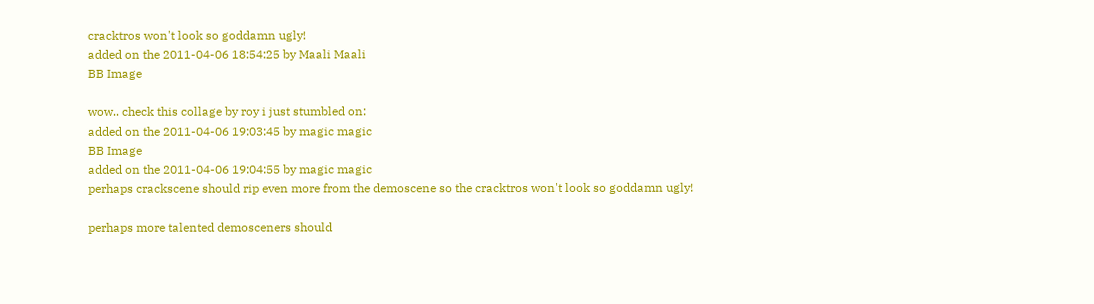cracktros won't look so goddamn ugly!
added on the 2011-04-06 18:54:25 by Maali Maali
BB Image

wow.. check this collage by roy i just stumbled on:
added on the 2011-04-06 19:03:45 by magic magic
BB Image
added on the 2011-04-06 19:04:55 by magic magic
perhaps crackscene should rip even more from the demoscene so the cracktros won't look so goddamn ugly!

perhaps more talented demosceners should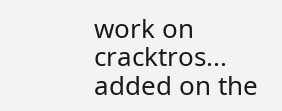work on cracktros...
added on the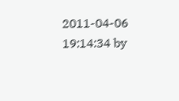2011-04-06 19:14:34 by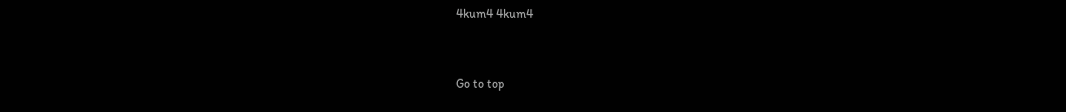4kum4 4kum4


Go to top